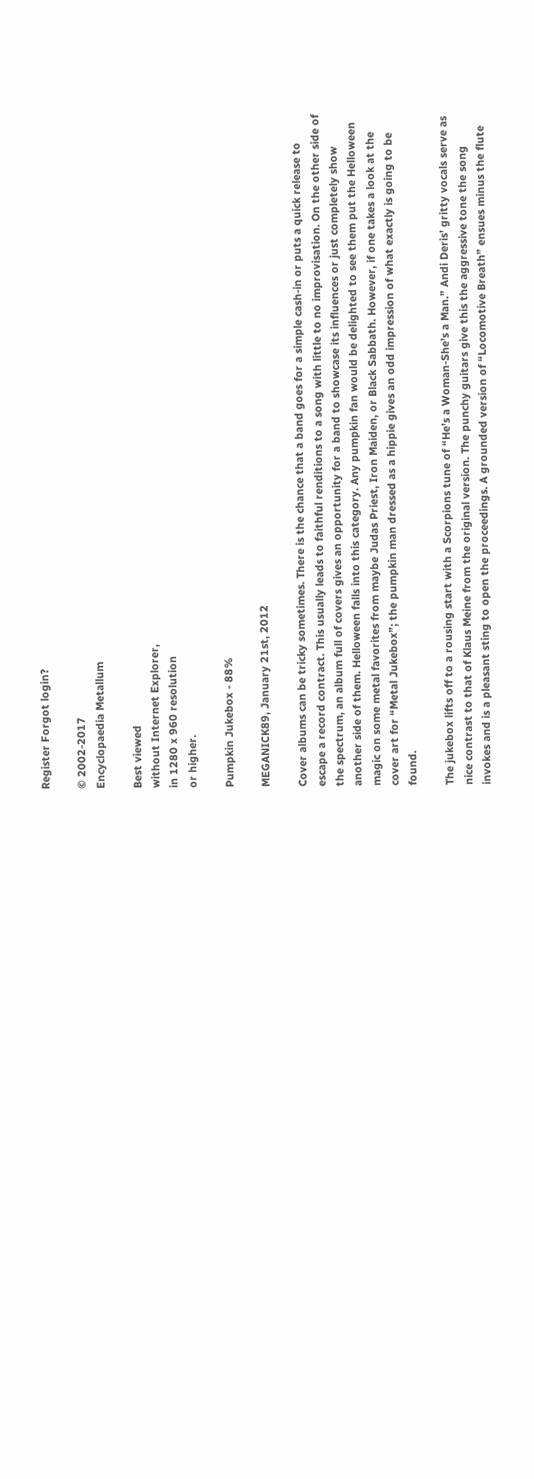Register Forgot login?

© 2002-2017
Encyclopaedia Metallum

Best viewed
without Internet Explorer,
in 1280 x 960 resolution
or higher.

Pumpkin Jukebox - 88%

MEGANICK89, January 21st, 2012

Cover albums can be tricky sometimes. There is the chance that a band goes for a simple cash-in or puts a quick release to escape a record contract. This usually leads to faithful renditions to a song with little to no improvisation. On the other side of the spectrum, an album full of covers gives an opportunity for a band to showcase its influences or just completely show another side of them. Helloween falls into this category. Any pumpkin fan would be delighted to see them put the Helloween magic on some metal favorites from maybe Judas Priest, Iron Maiden, or Black Sabbath. However, if one takes a look at the cover art for “Metal Jukebox”; the pumpkin man dressed as a hippie gives an odd impression of what exactly is going to be found.

The jukebox lifts off to a rousing start with a Scorpions tune of “He’s a Woman-She’s a Man.” Andi Deris’ gritty vocals serve as nice contrast to that of Klaus Meine from the original version. The punchy guitars give this the aggressive tone the song invokes and is a pleasant sting to open the proceedings. A grounded version of “Locomotive Breath” ensues minus the flute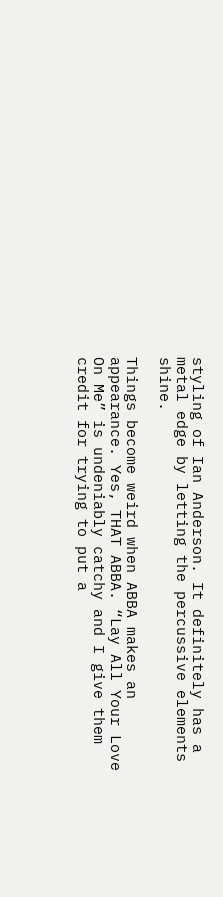styling of Ian Anderson. It definitely has a metal edge by letting the percussive elements shine.

Things become weird when ABBA makes an appearance. Yes, THAT ABBA. “Lay All Your Love On Me” is undeniably catchy and I give them credit for trying to put a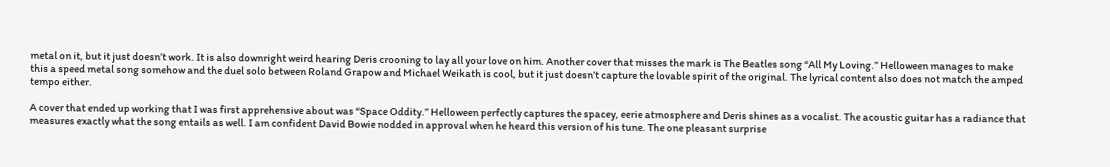metal on it, but it just doesn’t work. It is also downright weird hearing Deris crooning to lay all your love on him. Another cover that misses the mark is The Beatles song “All My Loving.” Helloween manages to make this a speed metal song somehow and the duel solo between Roland Grapow and Michael Weikath is cool, but it just doesn’t capture the lovable spirit of the original. The lyrical content also does not match the amped tempo either.

A cover that ended up working that I was first apprehensive about was “Space Oddity.” Helloween perfectly captures the spacey, eerie atmosphere and Deris shines as a vocalist. The acoustic guitar has a radiance that measures exactly what the song entails as well. I am confident David Bowie nodded in approval when he heard this version of his tune. The one pleasant surprise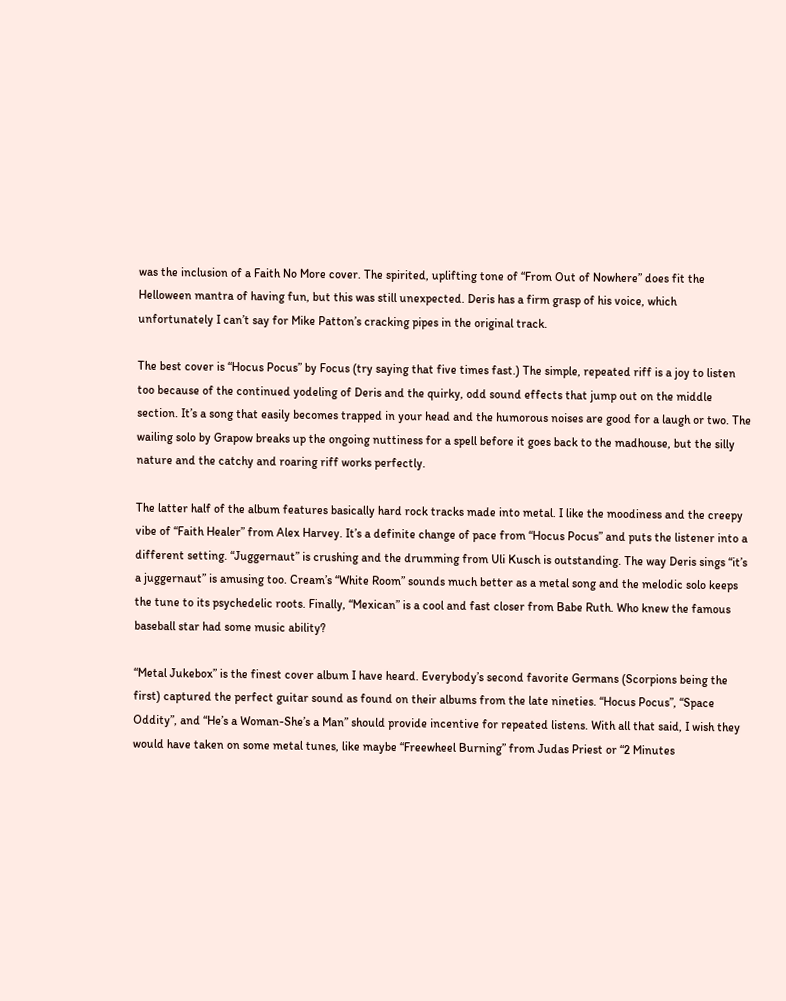was the inclusion of a Faith No More cover. The spirited, uplifting tone of “From Out of Nowhere” does fit the Helloween mantra of having fun, but this was still unexpected. Deris has a firm grasp of his voice, which unfortunately I can’t say for Mike Patton’s cracking pipes in the original track.

The best cover is “Hocus Pocus” by Focus (try saying that five times fast.) The simple, repeated riff is a joy to listen too because of the continued yodeling of Deris and the quirky, odd sound effects that jump out on the middle section. It’s a song that easily becomes trapped in your head and the humorous noises are good for a laugh or two. The wailing solo by Grapow breaks up the ongoing nuttiness for a spell before it goes back to the madhouse, but the silly nature and the catchy and roaring riff works perfectly.

The latter half of the album features basically hard rock tracks made into metal. I like the moodiness and the creepy vibe of “Faith Healer” from Alex Harvey. It’s a definite change of pace from “Hocus Pocus” and puts the listener into a different setting. “Juggernaut” is crushing and the drumming from Uli Kusch is outstanding. The way Deris sings “it’s a juggernaut” is amusing too. Cream’s “White Room” sounds much better as a metal song and the melodic solo keeps the tune to its psychedelic roots. Finally, “Mexican” is a cool and fast closer from Babe Ruth. Who knew the famous baseball star had some music ability?

“Metal Jukebox” is the finest cover album I have heard. Everybody’s second favorite Germans (Scorpions being the first) captured the perfect guitar sound as found on their albums from the late nineties. “Hocus Pocus”, “Space Oddity”, and “He’s a Woman-She’s a Man” should provide incentive for repeated listens. With all that said, I wish they would have taken on some metal tunes, like maybe “Freewheel Burning” from Judas Priest or “2 Minutes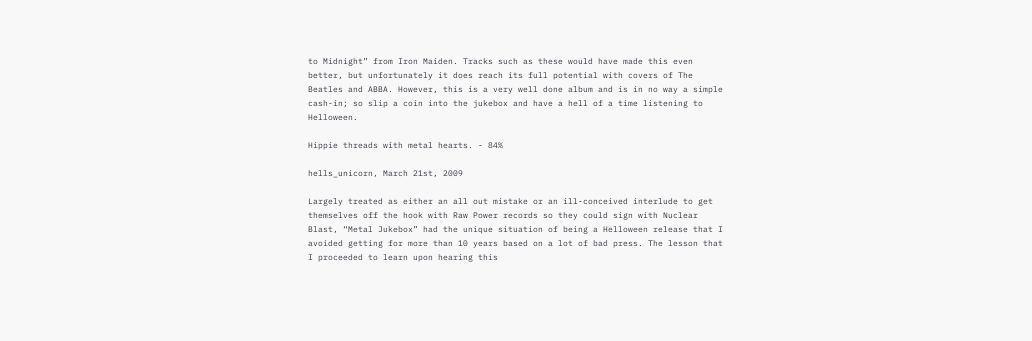to Midnight” from Iron Maiden. Tracks such as these would have made this even better, but unfortunately it does reach its full potential with covers of The Beatles and ABBA. However, this is a very well done album and is in no way a simple cash-in; so slip a coin into the jukebox and have a hell of a time listening to Helloween.

Hippie threads with metal hearts. - 84%

hells_unicorn, March 21st, 2009

Largely treated as either an all out mistake or an ill-conceived interlude to get themselves off the hook with Raw Power records so they could sign with Nuclear Blast, “Metal Jukebox” had the unique situation of being a Helloween release that I avoided getting for more than 10 years based on a lot of bad press. The lesson that I proceeded to learn upon hearing this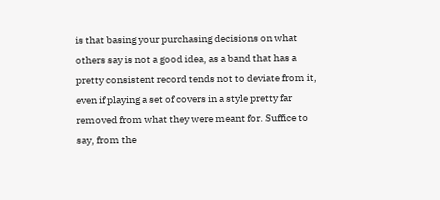is that basing your purchasing decisions on what others say is not a good idea, as a band that has a pretty consistent record tends not to deviate from it, even if playing a set of covers in a style pretty far removed from what they were meant for. Suffice to say, from the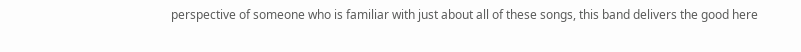perspective of someone who is familiar with just about all of these songs, this band delivers the good here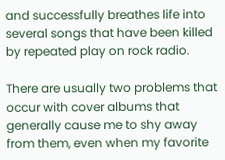and successfully breathes life into several songs that have been killed by repeated play on rock radio.

There are usually two problems that occur with cover albums that generally cause me to shy away from them, even when my favorite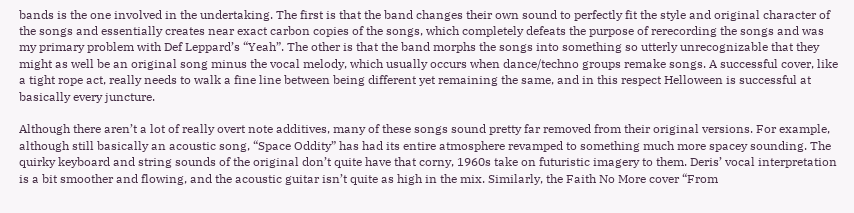bands is the one involved in the undertaking. The first is that the band changes their own sound to perfectly fit the style and original character of the songs and essentially creates near exact carbon copies of the songs, which completely defeats the purpose of rerecording the songs and was my primary problem with Def Leppard’s “Yeah”. The other is that the band morphs the songs into something so utterly unrecognizable that they might as well be an original song minus the vocal melody, which usually occurs when dance/techno groups remake songs. A successful cover, like a tight rope act, really needs to walk a fine line between being different yet remaining the same, and in this respect Helloween is successful at basically every juncture.

Although there aren’t a lot of really overt note additives, many of these songs sound pretty far removed from their original versions. For example, although still basically an acoustic song, “Space Oddity” has had its entire atmosphere revamped to something much more spacey sounding. The quirky keyboard and string sounds of the original don’t quite have that corny, 1960s take on futuristic imagery to them. Deris’ vocal interpretation is a bit smoother and flowing, and the acoustic guitar isn’t quite as high in the mix. Similarly, the Faith No More cover “From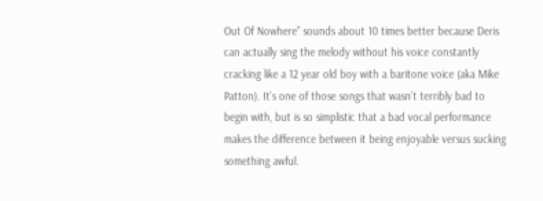Out Of Nowhere” sounds about 10 times better because Deris can actually sing the melody without his voice constantly cracking like a 12 year old boy with a baritone voice (aka Mike Patton). It’s one of those songs that wasn’t terribly bad to begin with, but is so simplistic that a bad vocal performance makes the difference between it being enjoyable versus sucking something awful.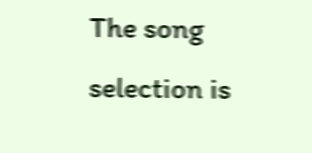The song selection is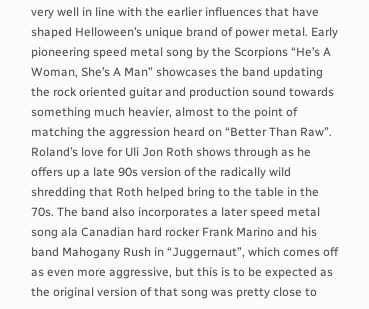very well in line with the earlier influences that have shaped Helloween’s unique brand of power metal. Early pioneering speed metal song by the Scorpions “He’s A Woman, She’s A Man” showcases the band updating the rock oriented guitar and production sound towards something much heavier, almost to the point of matching the aggression heard on “Better Than Raw”. Roland’s love for Uli Jon Roth shows through as he offers up a late 90s version of the radically wild shredding that Roth helped bring to the table in the 70s. The band also incorporates a later speed metal song ala Canadian hard rocker Frank Marino and his band Mahogany Rush in “Juggernaut”, which comes off as even more aggressive, but this is to be expected as the original version of that song was pretty close to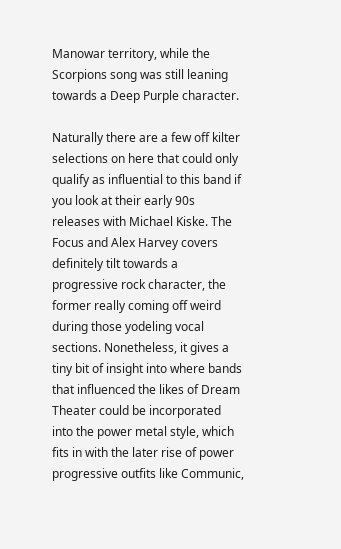Manowar territory, while the Scorpions song was still leaning towards a Deep Purple character.

Naturally there are a few off kilter selections on here that could only qualify as influential to this band if you look at their early 90s releases with Michael Kiske. The Focus and Alex Harvey covers definitely tilt towards a progressive rock character, the former really coming off weird during those yodeling vocal sections. Nonetheless, it gives a tiny bit of insight into where bands that influenced the likes of Dream Theater could be incorporated into the power metal style, which fits in with the later rise of power progressive outfits like Communic,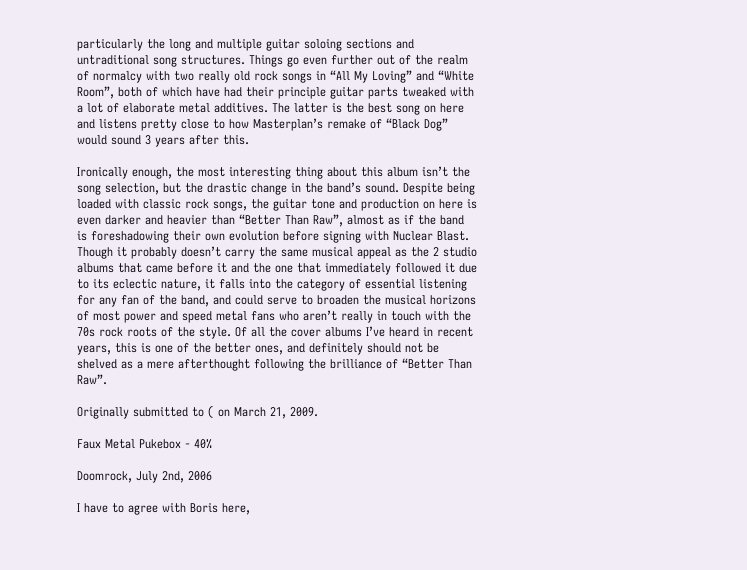particularly the long and multiple guitar soloing sections and untraditional song structures. Things go even further out of the realm of normalcy with two really old rock songs in “All My Loving” and “White Room”, both of which have had their principle guitar parts tweaked with a lot of elaborate metal additives. The latter is the best song on here and listens pretty close to how Masterplan’s remake of “Black Dog” would sound 3 years after this.

Ironically enough, the most interesting thing about this album isn’t the song selection, but the drastic change in the band’s sound. Despite being loaded with classic rock songs, the guitar tone and production on here is even darker and heavier than “Better Than Raw”, almost as if the band is foreshadowing their own evolution before signing with Nuclear Blast. Though it probably doesn’t carry the same musical appeal as the 2 studio albums that came before it and the one that immediately followed it due to its eclectic nature, it falls into the category of essential listening for any fan of the band, and could serve to broaden the musical horizons of most power and speed metal fans who aren’t really in touch with the 70s rock roots of the style. Of all the cover albums I’ve heard in recent years, this is one of the better ones, and definitely should not be shelved as a mere afterthought following the brilliance of “Better Than Raw”.

Originally submitted to ( on March 21, 2009.

Faux Metal Pukebox - 40%

Doomrock, July 2nd, 2006

I have to agree with Boris here,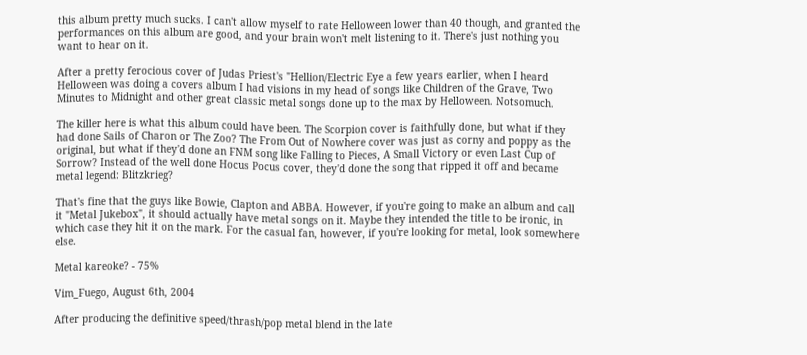this album pretty much sucks. I can't allow myself to rate Helloween lower than 40 though, and granted the performances on this album are good, and your brain won't melt listening to it. There's just nothing you want to hear on it.

After a pretty ferocious cover of Judas Priest's "Hellion/Electric Eye a few years earlier, when I heard Helloween was doing a covers album I had visions in my head of songs like Children of the Grave, Two Minutes to Midnight and other great classic metal songs done up to the max by Helloween. Notsomuch.

The killer here is what this album could have been. The Scorpion cover is faithfully done, but what if they had done Sails of Charon or The Zoo? The From Out of Nowhere cover was just as corny and poppy as the original, but what if they'd done an FNM song like Falling to Pieces, A Small Victory or even Last Cup of Sorrow? Instead of the well done Hocus Pocus cover, they'd done the song that ripped it off and became metal legend: Blitzkrieg?

That's fine that the guys like Bowie, Clapton and ABBA. However, if you're going to make an album and call it "Metal Jukebox", it should actually have metal songs on it. Maybe they intended the title to be ironic, in which case they hit it on the mark. For the casual fan, however, if you're looking for metal, look somewhere else.

Metal kareoke? - 75%

Vim_Fuego, August 6th, 2004

After producing the definitive speed/thrash/pop metal blend in the late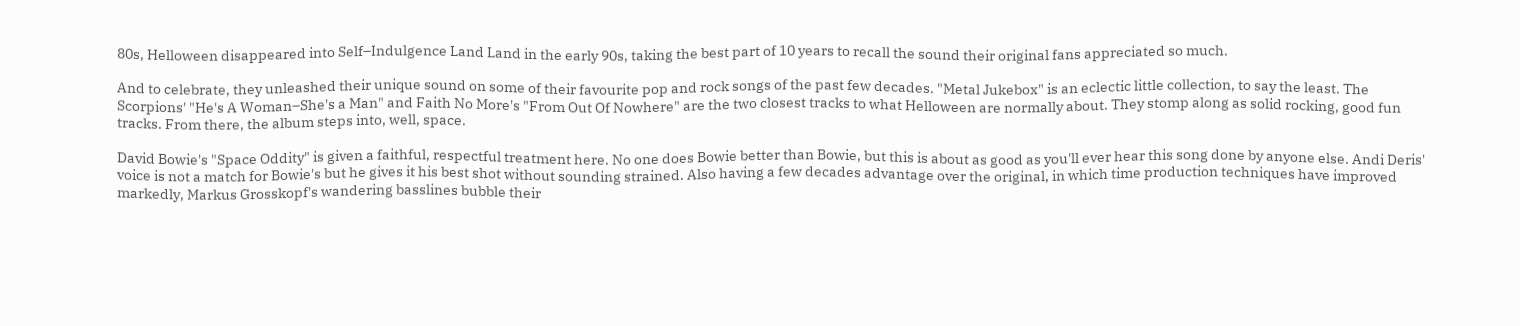80s, Helloween disappeared into Self–Indulgence Land Land in the early 90s, taking the best part of 10 years to recall the sound their original fans appreciated so much.

And to celebrate, they unleashed their unique sound on some of their favourite pop and rock songs of the past few decades. "Metal Jukebox" is an eclectic little collection, to say the least. The Scorpions' "He's A Woman–She's a Man" and Faith No More's "From Out Of Nowhere" are the two closest tracks to what Helloween are normally about. They stomp along as solid rocking, good fun tracks. From there, the album steps into, well, space.

David Bowie's "Space Oddity" is given a faithful, respectful treatment here. No one does Bowie better than Bowie, but this is about as good as you'll ever hear this song done by anyone else. Andi Deris' voice is not a match for Bowie's but he gives it his best shot without sounding strained. Also having a few decades advantage over the original, in which time production techniques have improved markedly, Markus Grosskopf's wandering basslines bubble their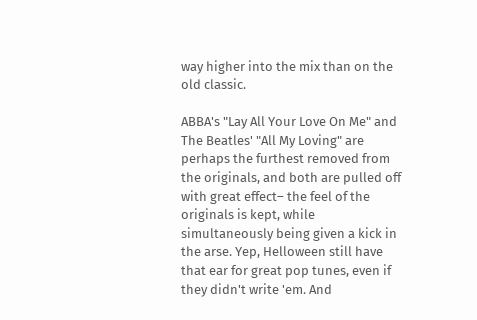way higher into the mix than on the old classic.

ABBA's "Lay All Your Love On Me" and The Beatles' "All My Loving" are perhaps the furthest removed from the originals, and both are pulled off with great effect– the feel of the originals is kept, while simultaneously being given a kick in the arse. Yep, Helloween still have that ear for great pop tunes, even if they didn't write 'em. And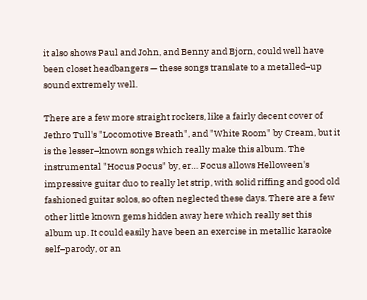it also shows Paul and John, and Benny and Bjorn, could well have been closet headbangers — these songs translate to a metalled–up sound extremely well.

There are a few more straight rockers, like a fairly decent cover of Jethro Tull's "Locomotive Breath", and "White Room" by Cream, but it is the lesser–known songs which really make this album. The instrumental "Hocus Pocus" by, er… Focus allows Helloween's impressive guitar duo to really let strip, with solid riffing and good old fashioned guitar solos, so often neglected these days. There are a few other little known gems hidden away here which really set this album up. It could easily have been an exercise in metallic karaoke self–parody, or an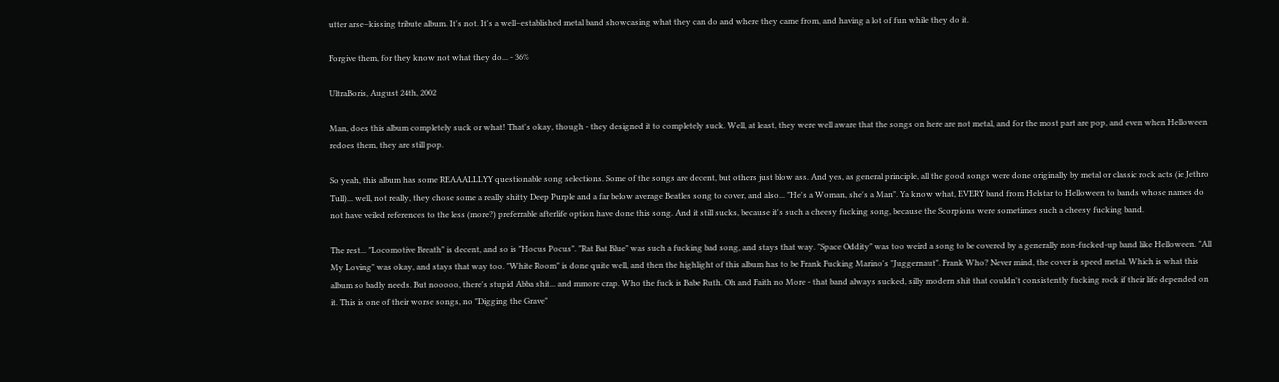utter arse–kissing tribute album. It's not. It's a well–established metal band showcasing what they can do and where they came from, and having a lot of fun while they do it.

Forgive them, for they know not what they do... - 36%

UltraBoris, August 24th, 2002

Man, does this album completely suck or what! That's okay, though - they designed it to completely suck. Well, at least, they were well aware that the songs on here are not metal, and for the most part are pop, and even when Helloween redoes them, they are still pop.

So yeah, this album has some REAAALLLYY questionable song selections. Some of the songs are decent, but others just blow ass. And yes, as general principle, all the good songs were done originally by metal or classic rock acts (ie Jethro Tull)... well, not really, they chose some a really shitty Deep Purple and a far below average Beatles song to cover, and also... "He's a Woman, she's a Man". Ya know what, EVERY band from Helstar to Helloween to bands whose names do not have veiled references to the less (more?) preferrable afterlife option have done this song. And it still sucks, because it's such a cheesy fucking song, because the Scorpions were sometimes such a cheesy fucking band.

The rest... "Locomotive Breath" is decent, and so is "Hocus Pocus". "Rat Bat Blue" was such a fucking bad song, and stays that way. "Space Oddity" was too weird a song to be covered by a generally non-fucked-up band like Helloween. "All My Loving" was okay, and stays that way too. "White Room" is done quite well, and then the highlight of this album has to be Frank Fucking Marino's "Juggernaut". Frank Who? Never mind, the cover is speed metal. Which is what this album so badly needs. But nooooo, there's stupid Abba shit... and mmore crap. Who the fuck is Babe Ruth. Oh and Faith no More - that band always sucked, silly modern shit that couldn't consistently fucking rock if their life depended on it. This is one of their worse songs, no "Digging the Grave"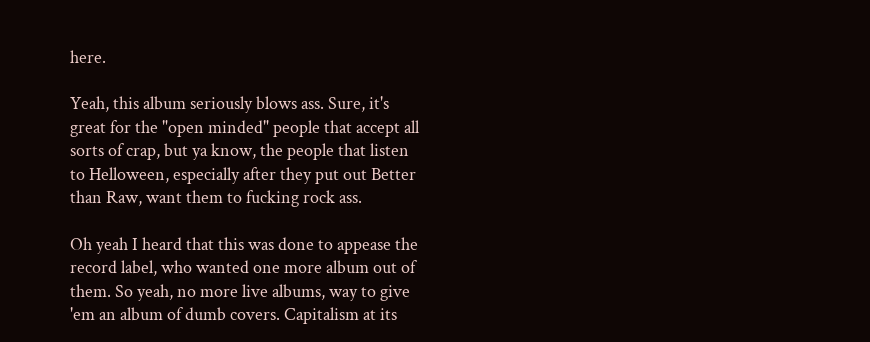here.

Yeah, this album seriously blows ass. Sure, it's great for the "open minded" people that accept all sorts of crap, but ya know, the people that listen to Helloween, especially after they put out Better than Raw, want them to fucking rock ass.

Oh yeah I heard that this was done to appease the record label, who wanted one more album out of them. So yeah, no more live albums, way to give 'em an album of dumb covers. Capitalism at its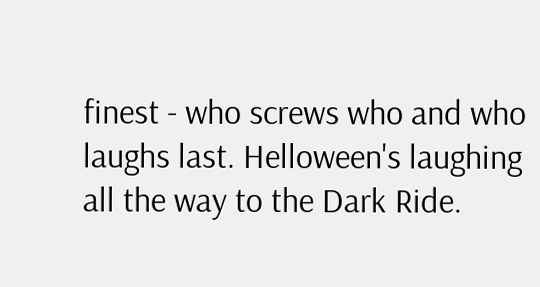finest - who screws who and who laughs last. Helloween's laughing all the way to the Dark Ride.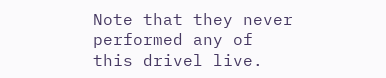Note that they never performed any of this drivel live.